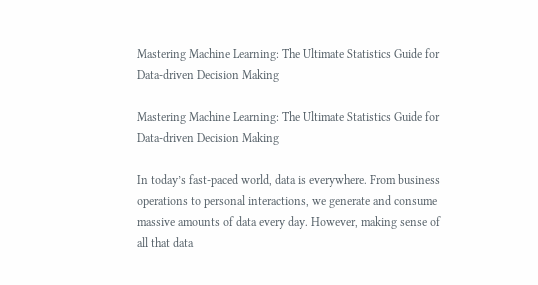Mastering Machine Learning: The Ultimate Statistics Guide for Data-driven Decision Making

Mastering Machine Learning: The Ultimate Statistics Guide for Data-driven Decision Making

In today’s fast-paced world, data is everywhere. From business operations to personal interactions, we generate and consume massive amounts of data every day. However, making sense of all that data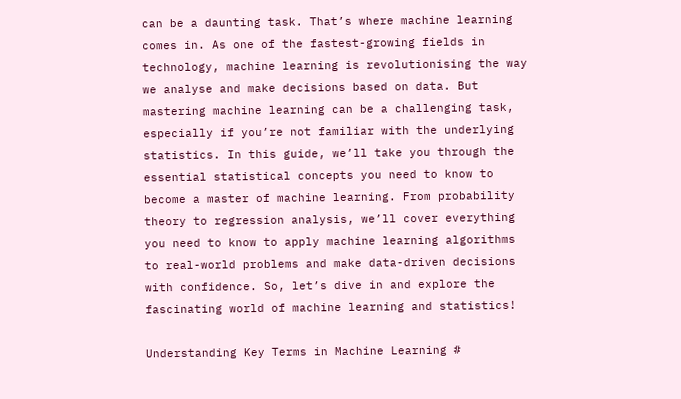can be a daunting task. That’s where machine learning comes in. As one of the fastest-growing fields in technology, machine learning is revolutionising the way we analyse and make decisions based on data. But mastering machine learning can be a challenging task, especially if you’re not familiar with the underlying statistics. In this guide, we’ll take you through the essential statistical concepts you need to know to become a master of machine learning. From probability theory to regression analysis, we’ll cover everything you need to know to apply machine learning algorithms to real-world problems and make data-driven decisions with confidence. So, let’s dive in and explore the fascinating world of machine learning and statistics!

Understanding Key Terms in Machine Learning #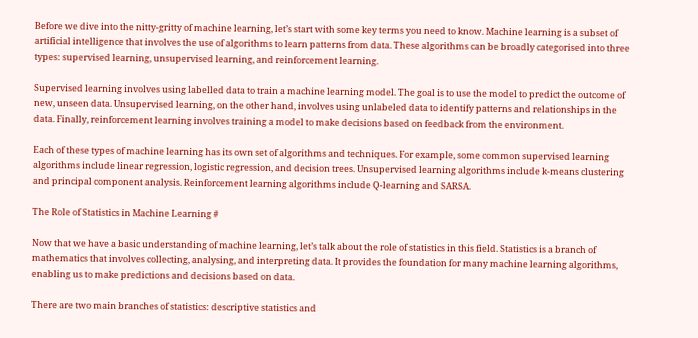Before we dive into the nitty-gritty of machine learning, let’s start with some key terms you need to know. Machine learning is a subset of artificial intelligence that involves the use of algorithms to learn patterns from data. These algorithms can be broadly categorised into three types: supervised learning, unsupervised learning, and reinforcement learning.

Supervised learning involves using labelled data to train a machine learning model. The goal is to use the model to predict the outcome of new, unseen data. Unsupervised learning, on the other hand, involves using unlabeled data to identify patterns and relationships in the data. Finally, reinforcement learning involves training a model to make decisions based on feedback from the environment.

Each of these types of machine learning has its own set of algorithms and techniques. For example, some common supervised learning algorithms include linear regression, logistic regression, and decision trees. Unsupervised learning algorithms include k-means clustering and principal component analysis. Reinforcement learning algorithms include Q-learning and SARSA.

The Role of Statistics in Machine Learning #

Now that we have a basic understanding of machine learning, let’s talk about the role of statistics in this field. Statistics is a branch of mathematics that involves collecting, analysing, and interpreting data. It provides the foundation for many machine learning algorithms, enabling us to make predictions and decisions based on data.

There are two main branches of statistics: descriptive statistics and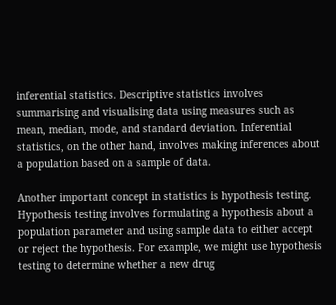inferential statistics. Descriptive statistics involves summarising and visualising data using measures such as mean, median, mode, and standard deviation. Inferential statistics, on the other hand, involves making inferences about a population based on a sample of data.

Another important concept in statistics is hypothesis testing. Hypothesis testing involves formulating a hypothesis about a population parameter and using sample data to either accept or reject the hypothesis. For example, we might use hypothesis testing to determine whether a new drug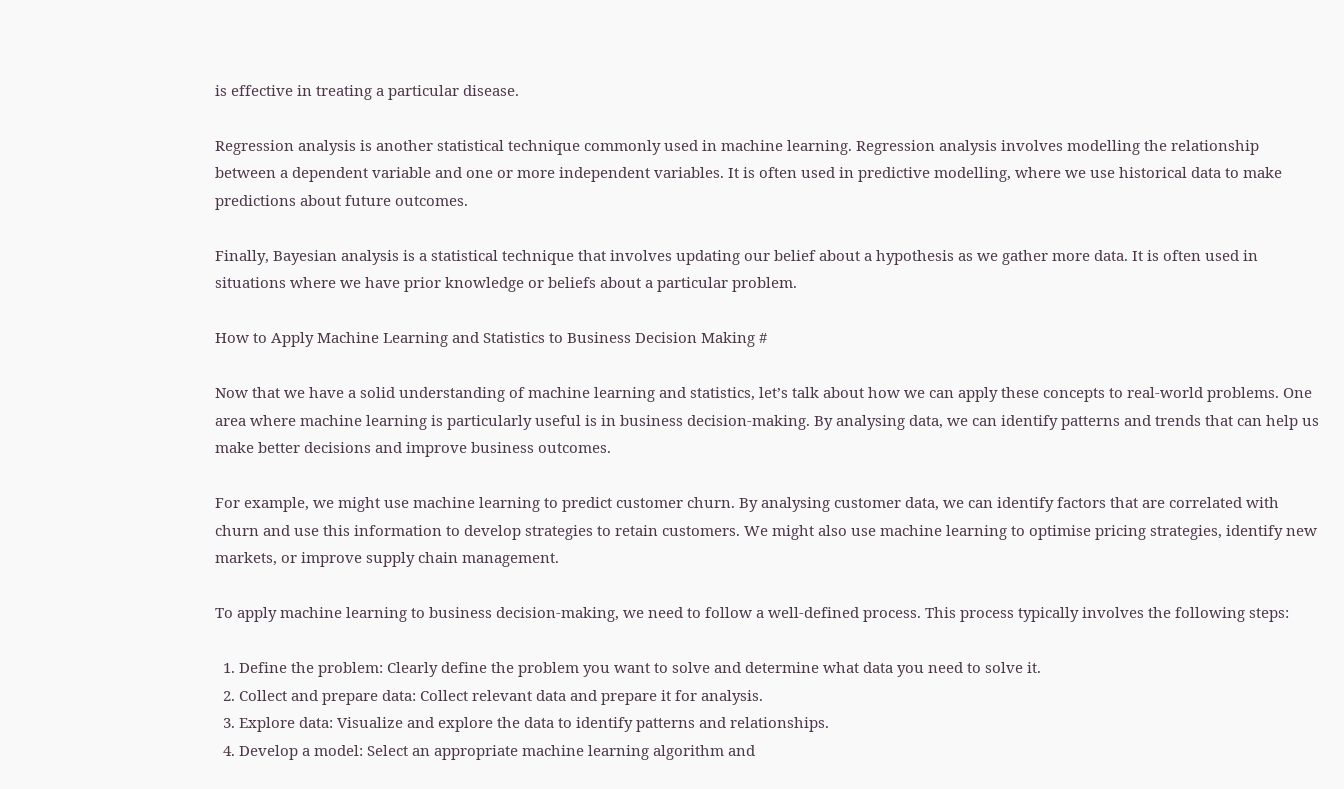is effective in treating a particular disease.

Regression analysis is another statistical technique commonly used in machine learning. Regression analysis involves modelling the relationship between a dependent variable and one or more independent variables. It is often used in predictive modelling, where we use historical data to make predictions about future outcomes.

Finally, Bayesian analysis is a statistical technique that involves updating our belief about a hypothesis as we gather more data. It is often used in situations where we have prior knowledge or beliefs about a particular problem.

How to Apply Machine Learning and Statistics to Business Decision Making #

Now that we have a solid understanding of machine learning and statistics, let’s talk about how we can apply these concepts to real-world problems. One area where machine learning is particularly useful is in business decision-making. By analysing data, we can identify patterns and trends that can help us make better decisions and improve business outcomes.

For example, we might use machine learning to predict customer churn. By analysing customer data, we can identify factors that are correlated with churn and use this information to develop strategies to retain customers. We might also use machine learning to optimise pricing strategies, identify new markets, or improve supply chain management.

To apply machine learning to business decision-making, we need to follow a well-defined process. This process typically involves the following steps:

  1. Define the problem: Clearly define the problem you want to solve and determine what data you need to solve it.
  2. Collect and prepare data: Collect relevant data and prepare it for analysis.
  3. Explore data: Visualize and explore the data to identify patterns and relationships.
  4. Develop a model: Select an appropriate machine learning algorithm and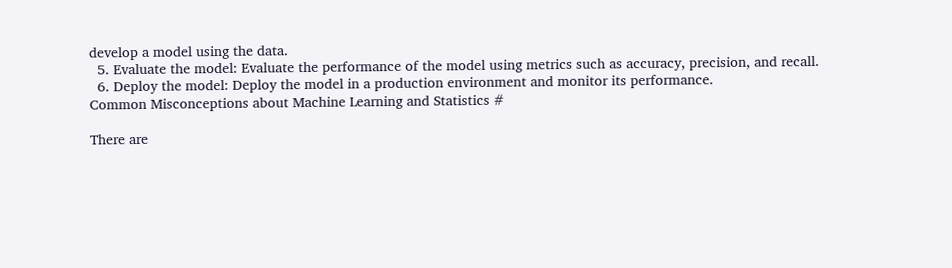develop a model using the data.
  5. Evaluate the model: Evaluate the performance of the model using metrics such as accuracy, precision, and recall.
  6. Deploy the model: Deploy the model in a production environment and monitor its performance.
Common Misconceptions about Machine Learning and Statistics #

There are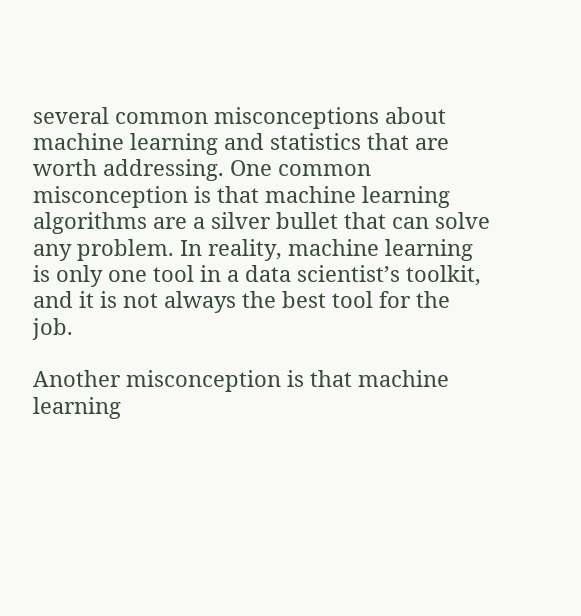several common misconceptions about machine learning and statistics that are worth addressing. One common misconception is that machine learning algorithms are a silver bullet that can solve any problem. In reality, machine learning is only one tool in a data scientist’s toolkit, and it is not always the best tool for the job.

Another misconception is that machine learning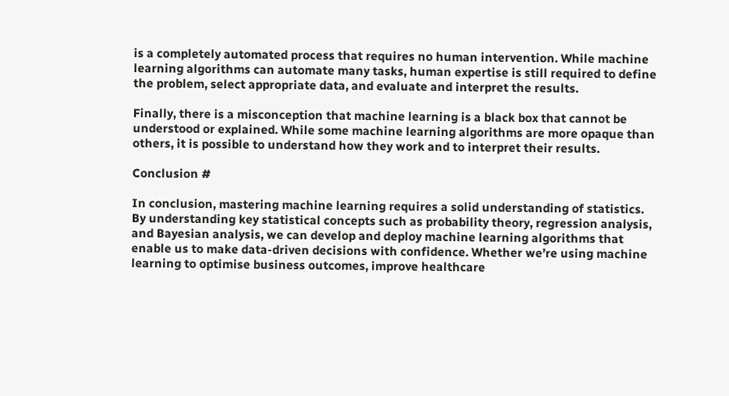is a completely automated process that requires no human intervention. While machine learning algorithms can automate many tasks, human expertise is still required to define the problem, select appropriate data, and evaluate and interpret the results.

Finally, there is a misconception that machine learning is a black box that cannot be understood or explained. While some machine learning algorithms are more opaque than others, it is possible to understand how they work and to interpret their results.

Conclusion #

In conclusion, mastering machine learning requires a solid understanding of statistics. By understanding key statistical concepts such as probability theory, regression analysis, and Bayesian analysis, we can develop and deploy machine learning algorithms that enable us to make data-driven decisions with confidence. Whether we’re using machine learning to optimise business outcomes, improve healthcare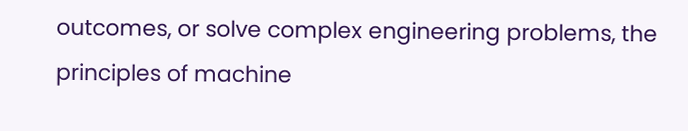outcomes, or solve complex engineering problems, the principles of machine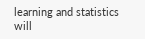learning and statistics will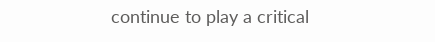continue to play a critical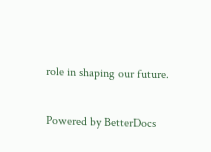role in shaping our future.

Powered by BetterDocs